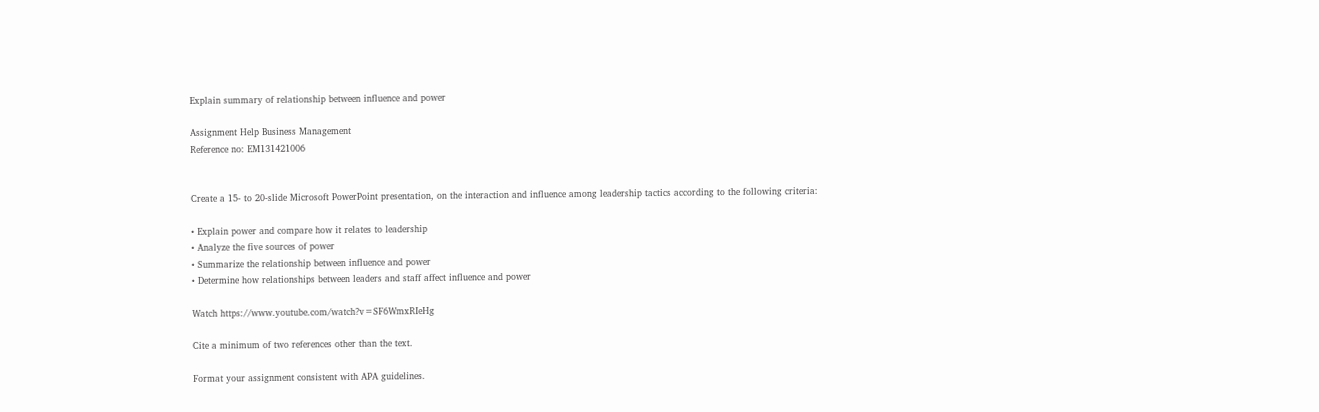Explain summary of relationship between influence and power

Assignment Help Business Management
Reference no: EM131421006


Create a 15- to 20-slide Microsoft PowerPoint presentation, on the interaction and influence among leadership tactics according to the following criteria:

• Explain power and compare how it relates to leadership
• Analyze the five sources of power
• Summarize the relationship between influence and power
• Determine how relationships between leaders and staff affect influence and power

Watch https://www.youtube.com/watch?v=SF6WmxRIeHg

Cite a minimum of two references other than the text.

Format your assignment consistent with APA guidelines.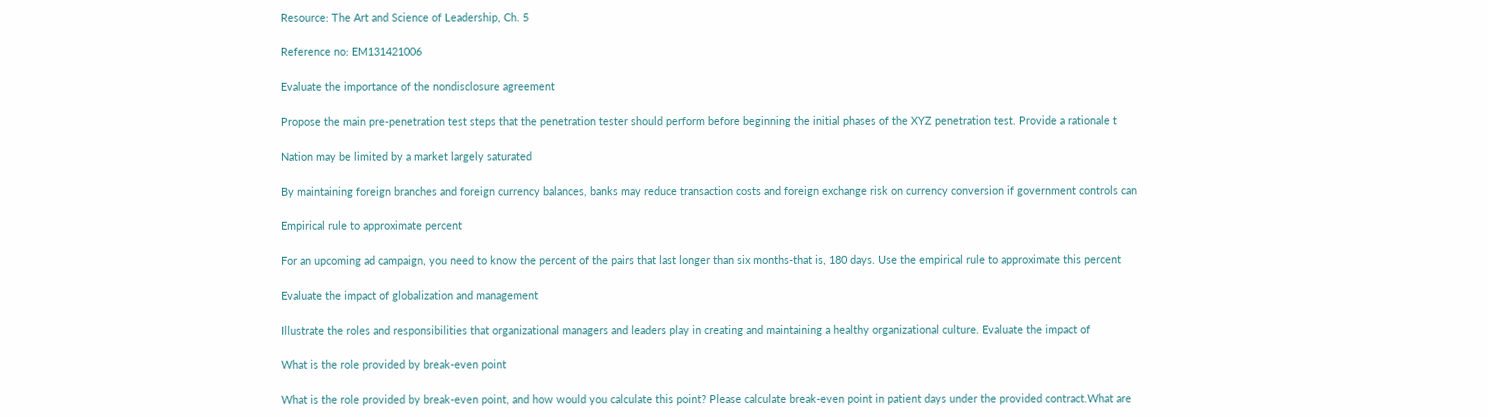Resource: The Art and Science of Leadership, Ch. 5

Reference no: EM131421006

Evaluate the importance of the nondisclosure agreement

Propose the main pre-penetration test steps that the penetration tester should perform before beginning the initial phases of the XYZ penetration test. Provide a rationale t

Nation may be limited by a market largely saturated

By maintaining foreign branches and foreign currency balances, banks may reduce transaction costs and foreign exchange risk on currency conversion if government controls can

Empirical rule to approximate percent

For an upcoming ad campaign, you need to know the percent of the pairs that last longer than six months-that is, 180 days. Use the empirical rule to approximate this percent

Evaluate the impact of globalization and management

Illustrate the roles and responsibilities that organizational managers and leaders play in creating and maintaining a healthy organizational culture. Evaluate the impact of

What is the role provided by break-even point

What is the role provided by break-even point, and how would you calculate this point? Please calculate break-even point in patient days under the provided contract.What are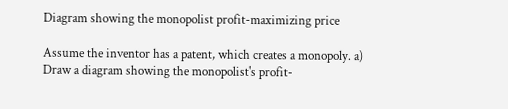Diagram showing the monopolist profit-maximizing price

Assume the inventor has a patent, which creates a monopoly. a) Draw a diagram showing the monopolist's profit-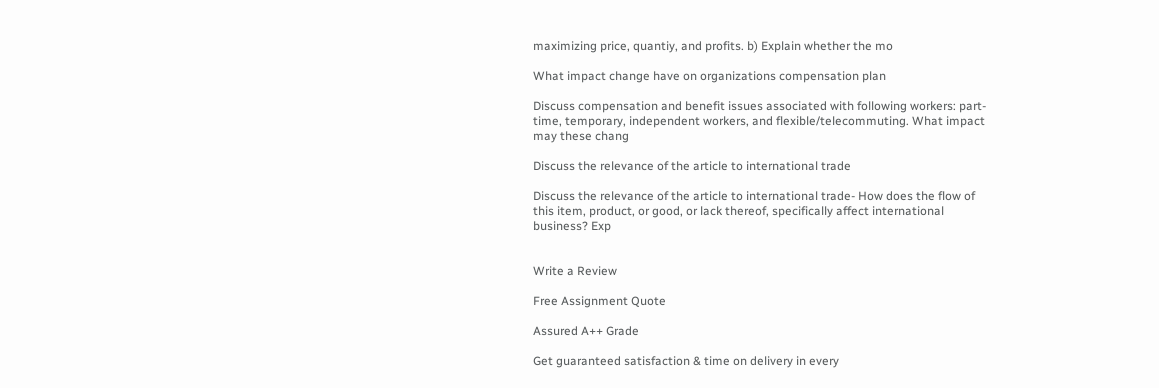maximizing price, quantiy, and profits. b) Explain whether the mo

What impact change have on organizations compensation plan

Discuss compensation and benefit issues associated with following workers: part-time, temporary, independent workers, and flexible/telecommuting. What impact may these chang

Discuss the relevance of the article to international trade

Discuss the relevance of the article to international trade- How does the flow of this item, product, or good, or lack thereof, specifically affect international business? Exp


Write a Review

Free Assignment Quote

Assured A++ Grade

Get guaranteed satisfaction & time on delivery in every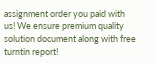assignment order you paid with us! We ensure premium quality solution document along with free turntin report!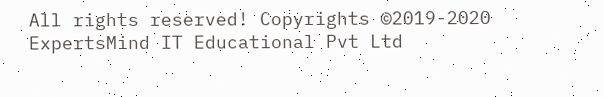All rights reserved! Copyrights ©2019-2020 ExpertsMind IT Educational Pvt Ltd